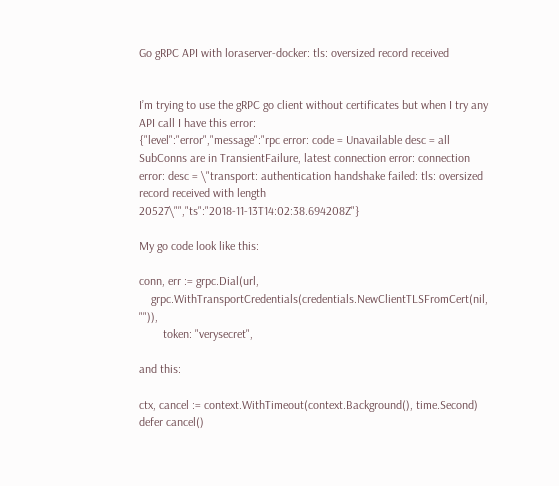Go gRPC API with loraserver-docker: tls: oversized record received


I’m trying to use the gRPC go client without certificates but when I try any API call I have this error:
{"level":"error","message":"rpc error: code = Unavailable desc = all SubConns are in TransientFailure, latest connection error: connection error: desc = \"transport: authentication handshake failed: tls: oversized record received with length 20527\"","ts":"2018-11-13T14:02:38.694208Z"}

My go code look like this:

conn, err := grpc.Dial(url,
    grpc.WithTransportCredentials(credentials.NewClientTLSFromCert(nil, "")),
        token: "verysecret",

and this:

ctx, cancel := context.WithTimeout(context.Background(), time.Second)
defer cancel()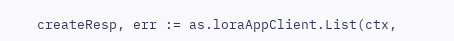createResp, err := as.loraAppClient.List(ctx,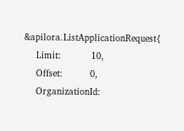&apilora.ListApplicationRequest{
    Limit:          10,
    Offset:         0,
    OrganizationId: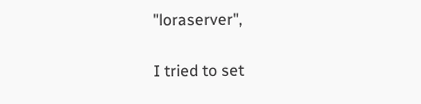"loraserver",

I tried to set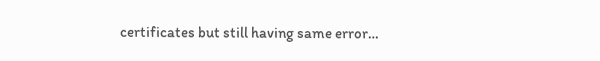certificates but still having same error…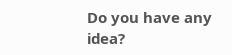Do you have any idea?